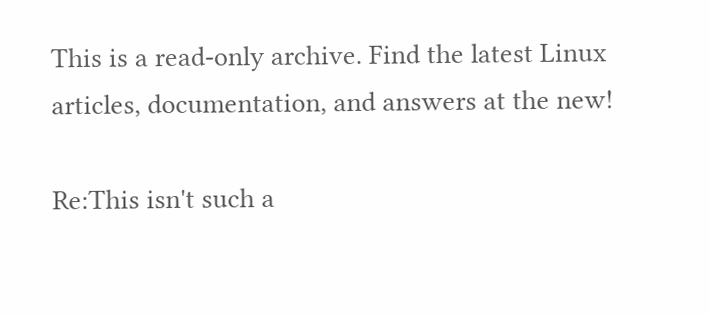This is a read-only archive. Find the latest Linux articles, documentation, and answers at the new!

Re:This isn't such a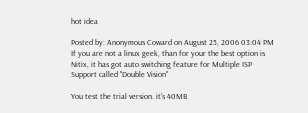hot idea

Posted by: Anonymous Coward on August 25, 2006 03:04 PM
If you are not a linux geek, than for your the best option is Nitix, it has got auto switching feature for Multiple ISP Support called "Double Vision"

You test the trial version. it's 40MB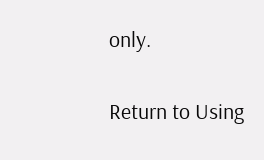only.


Return to Using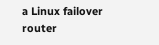a Linux failover router